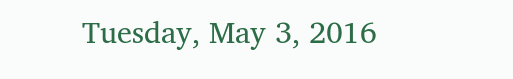Tuesday, May 3, 2016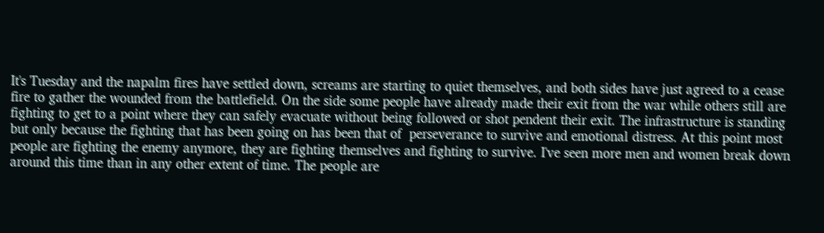It's Tuesday and the napalm fires have settled down, screams are starting to quiet themselves, and both sides have just agreed to a cease fire to gather the wounded from the battlefield. On the side some people have already made their exit from the war while others still are fighting to get to a point where they can safely evacuate without being followed or shot pendent their exit. The infrastructure is standing but only because the fighting that has been going on has been that of  perseverance to survive and emotional distress. At this point most people are fighting the enemy anymore, they are fighting themselves and fighting to survive. I've seen more men and women break down around this time than in any other extent of time. The people are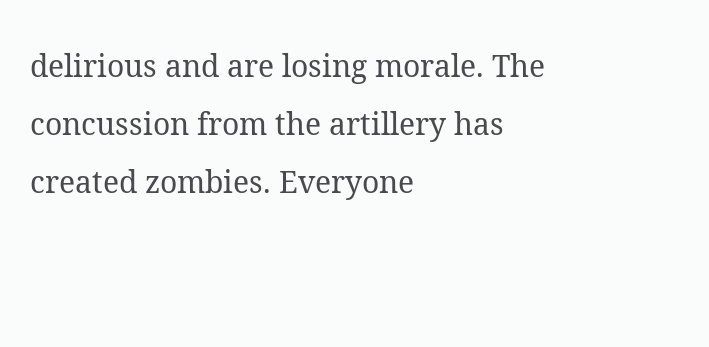delirious and are losing morale. The concussion from the artillery has created zombies. Everyone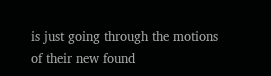is just going through the motions of their new found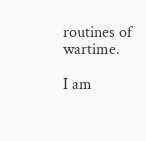routines of wartime.

I am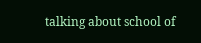talking about school of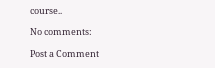course..

No comments:

Post a Comment